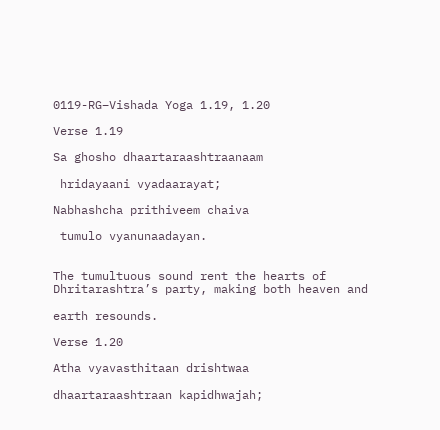0119-RG–Vishada Yoga 1.19, 1.20

Verse 1.19

Sa ghosho dhaartaraashtraanaam

 hridayaani vyadaarayat;

Nabhashcha prithiveem chaiva

 tumulo vyanunaadayan.


The tumultuous sound rent the hearts of Dhritarashtra’s party, making both heaven and

earth resounds.

Verse 1.20

Atha vyavasthitaan drishtwaa

dhaartaraashtraan kapidhwajah;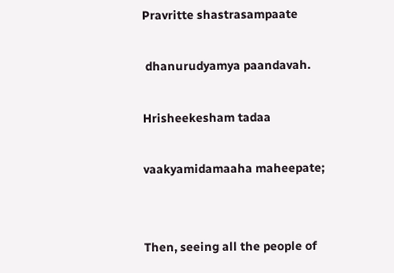Pravritte shastrasampaate

 dhanurudyamya paandavah.

Hrisheekesham tadaa

vaakyamidamaaha maheepate;


Then, seeing all the people of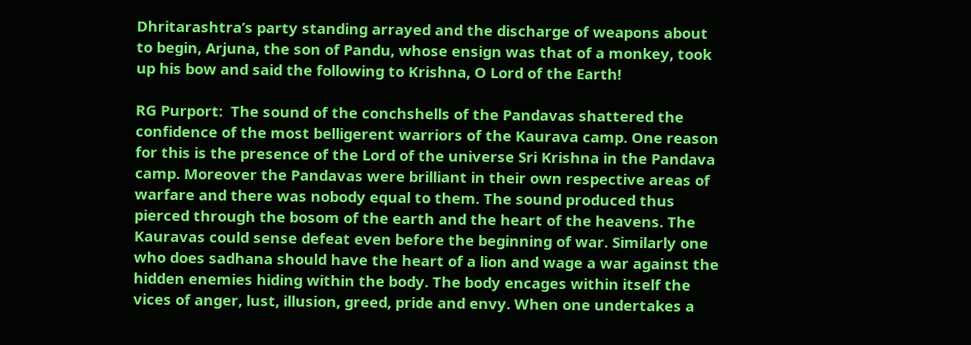Dhritarashtra’s party standing arrayed and the discharge of weapons about to begin, Arjuna, the son of Pandu, whose ensign was that of a monkey, took up his bow and said the following to Krishna, O Lord of the Earth!

RG Purport:  The sound of the conchshells of the Pandavas shattered the confidence of the most belligerent warriors of the Kaurava camp. One reason for this is the presence of the Lord of the universe Sri Krishna in the Pandava camp. Moreover the Pandavas were brilliant in their own respective areas of warfare and there was nobody equal to them. The sound produced thus pierced through the bosom of the earth and the heart of the heavens. The Kauravas could sense defeat even before the beginning of war. Similarly one who does sadhana should have the heart of a lion and wage a war against the hidden enemies hiding within the body. The body encages within itself the vices of anger, lust, illusion, greed, pride and envy. When one undertakes a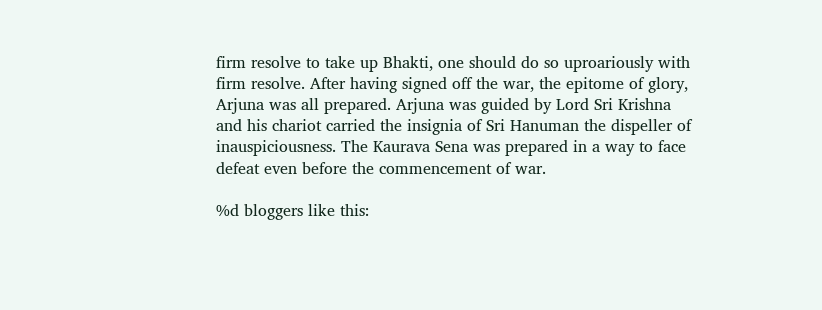firm resolve to take up Bhakti, one should do so uproariously with firm resolve. After having signed off the war, the epitome of glory, Arjuna was all prepared. Arjuna was guided by Lord Sri Krishna and his chariot carried the insignia of Sri Hanuman the dispeller of inauspiciousness. The Kaurava Sena was prepared in a way to face defeat even before the commencement of war.

%d bloggers like this: